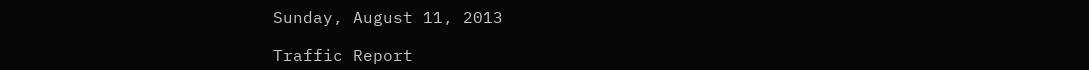Sunday, August 11, 2013

Traffic Report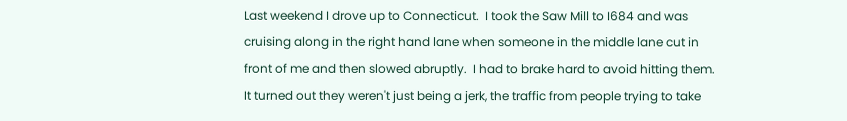Last weekend I drove up to Connecticut.  I took the Saw Mill to I684 and was cruising along in the right hand lane when someone in the middle lane cut in front of me and then slowed abruptly.  I had to brake hard to avoid hitting them.   It turned out they weren't just being a jerk, the traffic from people trying to take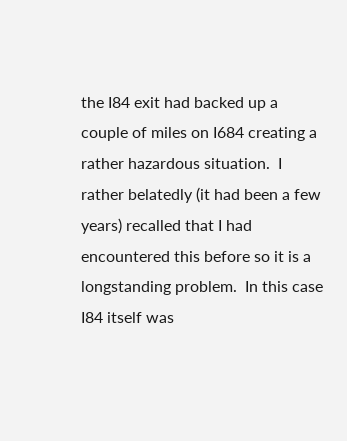the I84 exit had backed up a couple of miles on I684 creating a rather hazardous situation.  I rather belatedly (it had been a few years) recalled that I had encountered this before so it is a longstanding problem.  In this case I84 itself was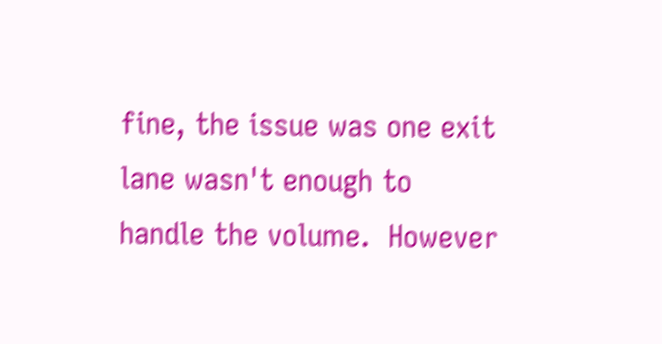fine, the issue was one exit lane wasn't enough to handle the volume.  However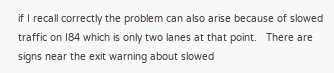if I recall correctly the problem can also arise because of slowed traffic on I84 which is only two lanes at that point.   There are signs near the exit warning about slowed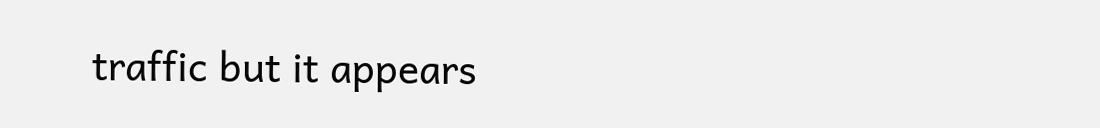traffic but it appears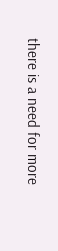there is a need for more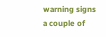warning signs a couple of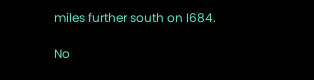miles further south on I684.

No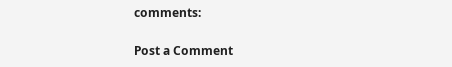comments:

Post a Comment